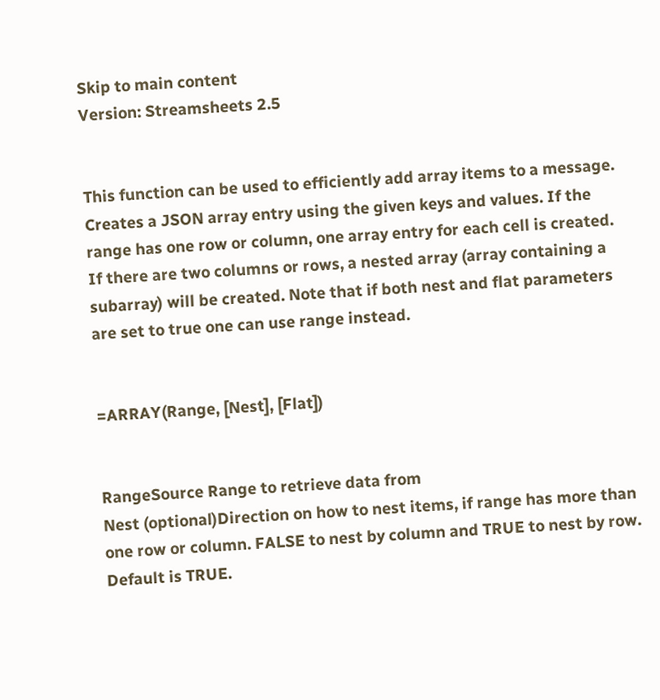Skip to main content
Version: Streamsheets 2.5


This function can be used to efficiently add array items to a message. Creates a JSON array entry using the given keys and values. If the range has one row or column, one array entry for each cell is created. If there are two columns or rows, a nested array (array containing a subarray) will be created. Note that if both nest and flat parameters are set to true one can use range instead.


=ARRAY(Range, [Nest], [Flat])


RangeSource Range to retrieve data from
Nest (optional)Direction on how to nest items, if range has more than one row or column. FALSE to nest by column and TRUE to nest by row. Default is TRUE.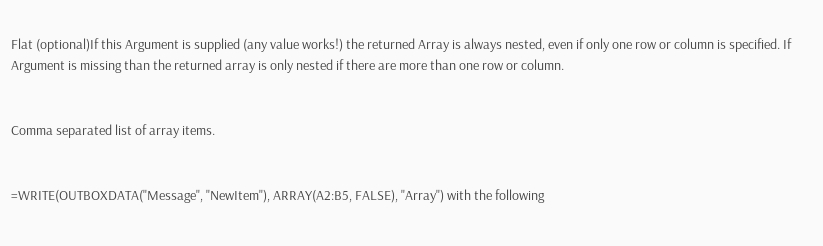Flat (optional)If this Argument is supplied (any value works!) the returned Array is always nested, even if only one row or column is specified. If Argument is missing than the returned array is only nested if there are more than one row or column.


Comma separated list of array items.


=WRITE(OUTBOXDATA("Message", "NewItem"), ARRAY(A2:B5, FALSE), "Array") with the following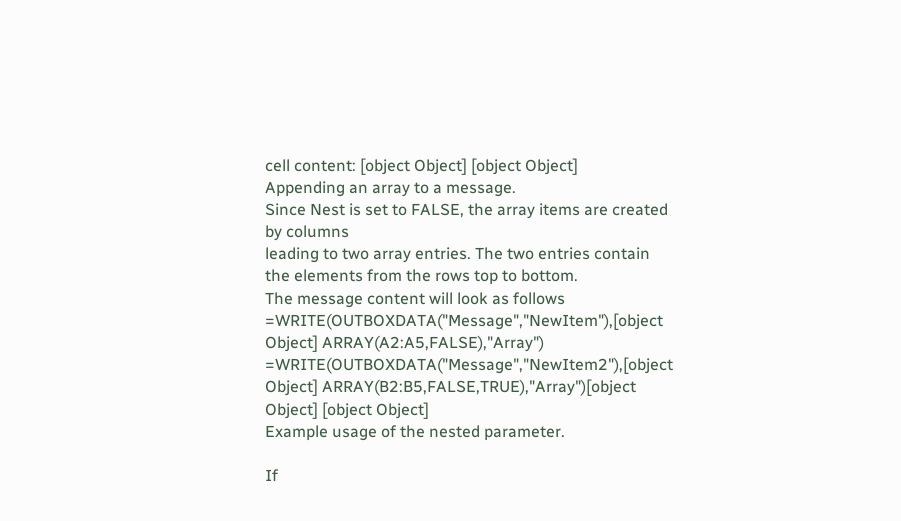cell content: [object Object] [object Object]
Appending an array to a message.
Since Nest is set to FALSE, the array items are created by columns
leading to two array entries. The two entries contain
the elements from the rows top to bottom.
The message content will look as follows
=WRITE(OUTBOXDATA("Message","NewItem"),[object Object] ARRAY(A2:A5,FALSE),"Array") =WRITE(OUTBOXDATA("Message","NewItem2"),[object Object] ARRAY(B2:B5,FALSE,TRUE),"Array")[object Object] [object Object]
Example usage of the nested parameter.

If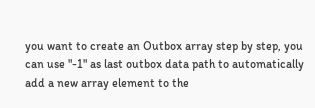you want to create an Outbox array step by step, you can use "-1" as last outbox data path to automatically add a new array element to the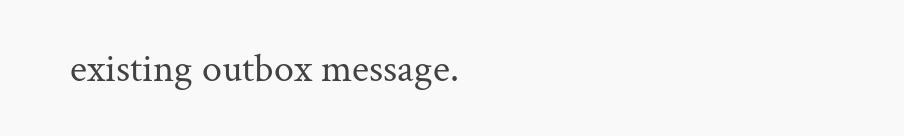existing outbox message.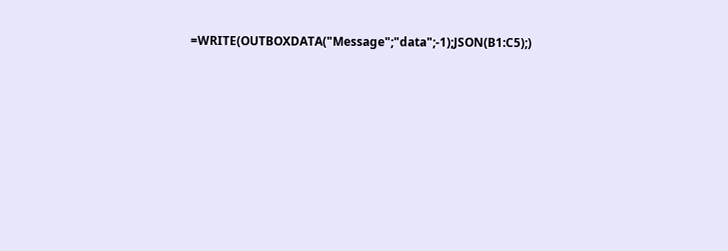=WRITE(OUTBOXDATA("Message";"data";-1);JSON(B1:C5);)